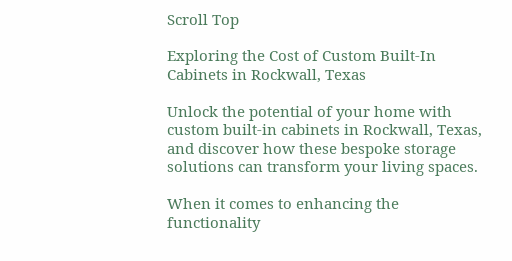Scroll Top

Exploring the Cost of Custom Built-In Cabinets in Rockwall, Texas

Unlock the potential of your home with custom built-in cabinets in Rockwall, Texas, and discover how these bespoke storage solutions can transform your living spaces.

When it comes to enhancing the functionality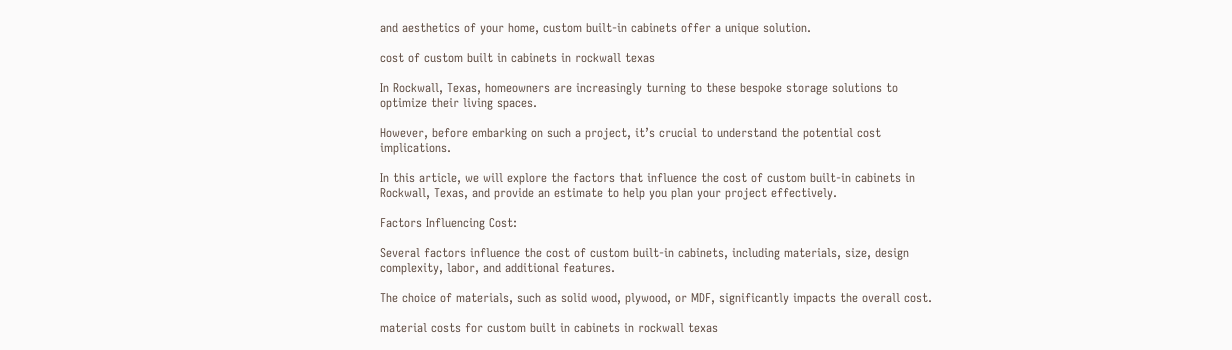and aesthetics of your home, custom built-in cabinets offer a unique solution.

cost of custom built in cabinets in rockwall texas

In Rockwall, Texas, homeowners are increasingly turning to these bespoke storage solutions to optimize their living spaces.

However, before embarking on such a project, it’s crucial to understand the potential cost implications.

In this article, we will explore the factors that influence the cost of custom built-in cabinets in Rockwall, Texas, and provide an estimate to help you plan your project effectively.

Factors Influencing Cost:

Several factors influence the cost of custom built-in cabinets, including materials, size, design complexity, labor, and additional features.

The choice of materials, such as solid wood, plywood, or MDF, significantly impacts the overall cost.

material costs for custom built in cabinets in rockwall texas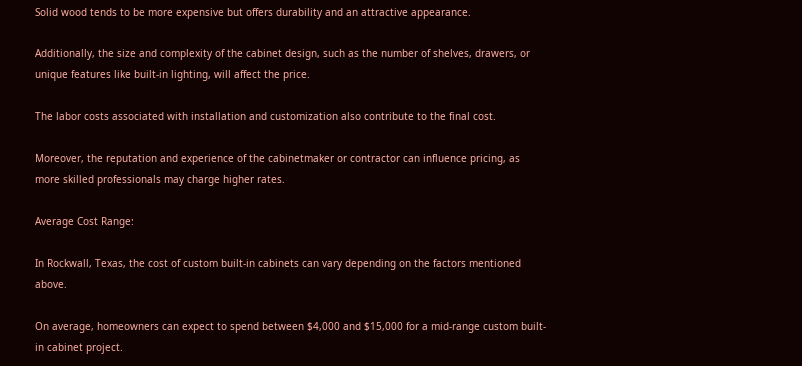Solid wood tends to be more expensive but offers durability and an attractive appearance.

Additionally, the size and complexity of the cabinet design, such as the number of shelves, drawers, or unique features like built-in lighting, will affect the price.

The labor costs associated with installation and customization also contribute to the final cost.

Moreover, the reputation and experience of the cabinetmaker or contractor can influence pricing, as more skilled professionals may charge higher rates.

Average Cost Range:

In Rockwall, Texas, the cost of custom built-in cabinets can vary depending on the factors mentioned above.

On average, homeowners can expect to spend between $4,000 and $15,000 for a mid-range custom built-in cabinet project.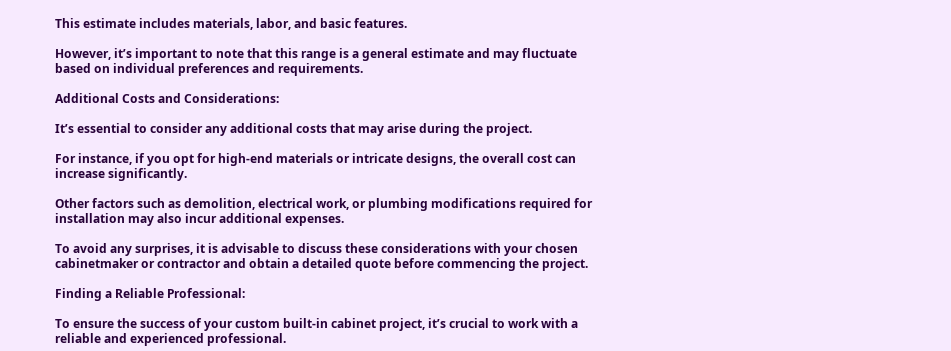This estimate includes materials, labor, and basic features.

However, it’s important to note that this range is a general estimate and may fluctuate based on individual preferences and requirements.

Additional Costs and Considerations:

It’s essential to consider any additional costs that may arise during the project.

For instance, if you opt for high-end materials or intricate designs, the overall cost can increase significantly.

Other factors such as demolition, electrical work, or plumbing modifications required for installation may also incur additional expenses.

To avoid any surprises, it is advisable to discuss these considerations with your chosen cabinetmaker or contractor and obtain a detailed quote before commencing the project.

Finding a Reliable Professional:

To ensure the success of your custom built-in cabinet project, it’s crucial to work with a reliable and experienced professional.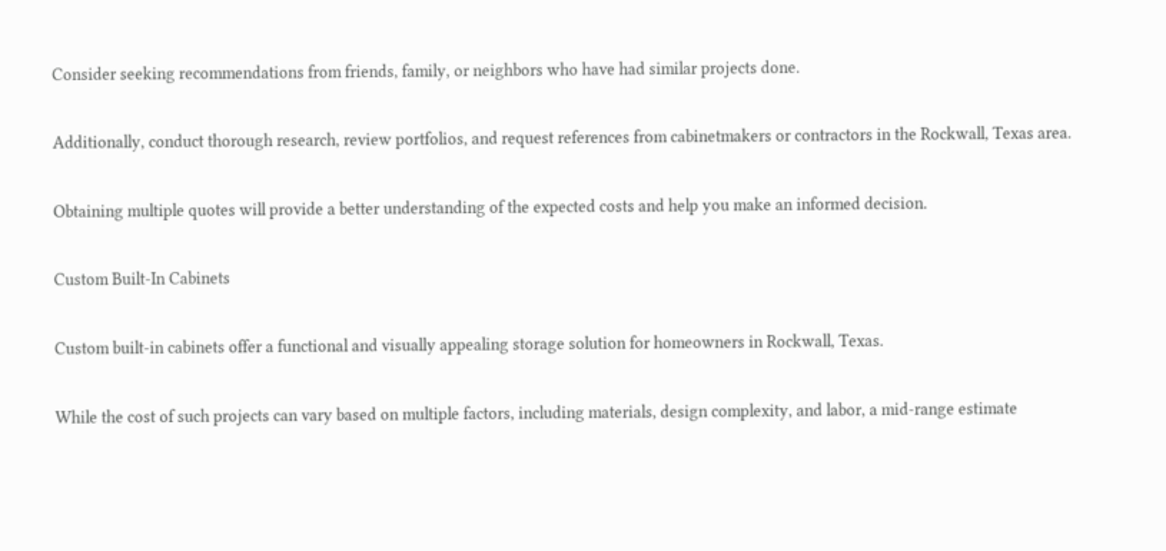Consider seeking recommendations from friends, family, or neighbors who have had similar projects done.

Additionally, conduct thorough research, review portfolios, and request references from cabinetmakers or contractors in the Rockwall, Texas area.

Obtaining multiple quotes will provide a better understanding of the expected costs and help you make an informed decision.

Custom Built-In Cabinets

Custom built-in cabinets offer a functional and visually appealing storage solution for homeowners in Rockwall, Texas.

While the cost of such projects can vary based on multiple factors, including materials, design complexity, and labor, a mid-range estimate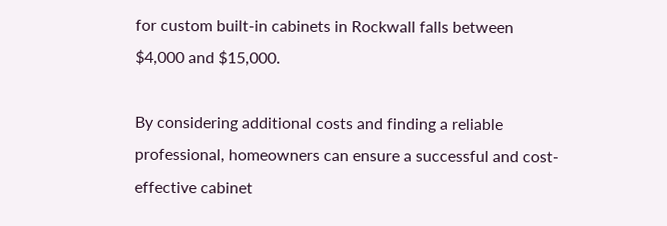for custom built-in cabinets in Rockwall falls between $4,000 and $15,000.

By considering additional costs and finding a reliable professional, homeowners can ensure a successful and cost-effective cabinet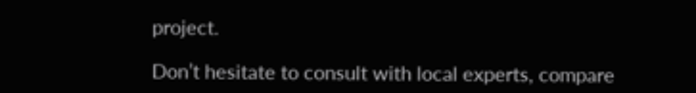project.

Don’t hesitate to consult with local experts, compare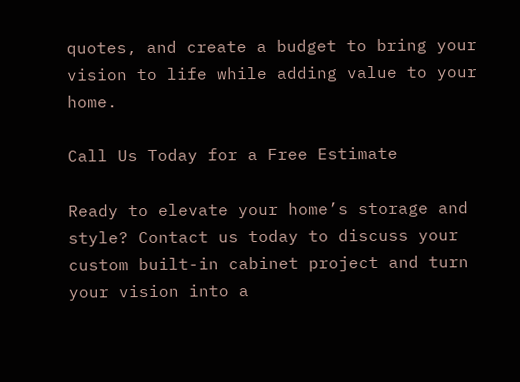quotes, and create a budget to bring your vision to life while adding value to your home.

Call Us Today for a Free Estimate

Ready to elevate your home’s storage and style? Contact us today to discuss your custom built-in cabinet project and turn your vision into a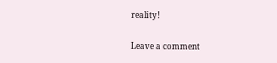reality!

Leave a comment